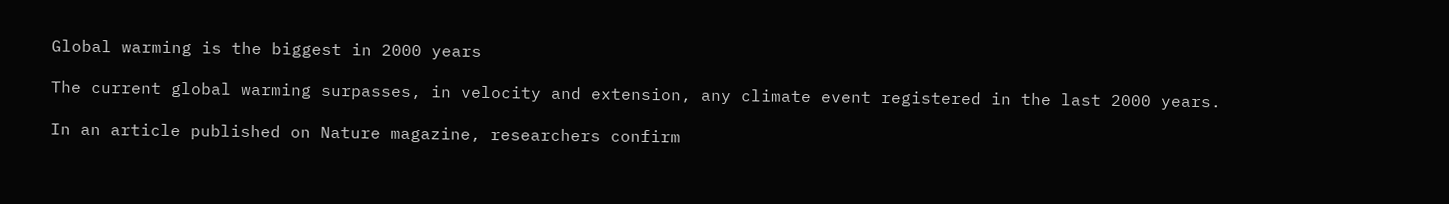Global warming is the biggest in 2000 years

The current global warming surpasses, in velocity and extension, any climate event registered in the last 2000 years.

In an article published on Nature magazine, researchers confirm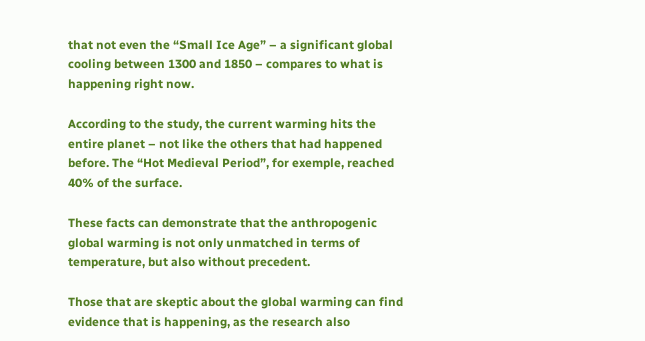that not even the “Small Ice Age” – a significant global cooling between 1300 and 1850 – compares to what is happening right now.

According to the study, the current warming hits the entire planet – not like the others that had happened before. The “Hot Medieval Period”, for exemple, reached 40% of the surface.

These facts can demonstrate that the anthropogenic global warming is not only unmatched in terms of temperature, but also without precedent.

Those that are skeptic about the global warming can find evidence that is happening, as the research also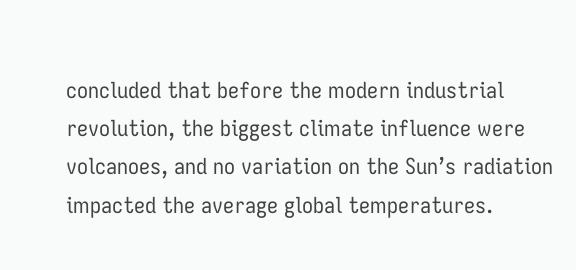concluded that before the modern industrial revolution, the biggest climate influence were volcanoes, and no variation on the Sun’s radiation impacted the average global temperatures.